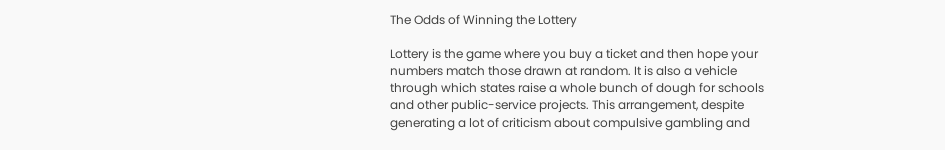The Odds of Winning the Lottery

Lottery is the game where you buy a ticket and then hope your numbers match those drawn at random. It is also a vehicle through which states raise a whole bunch of dough for schools and other public-service projects. This arrangement, despite generating a lot of criticism about compulsive gambling and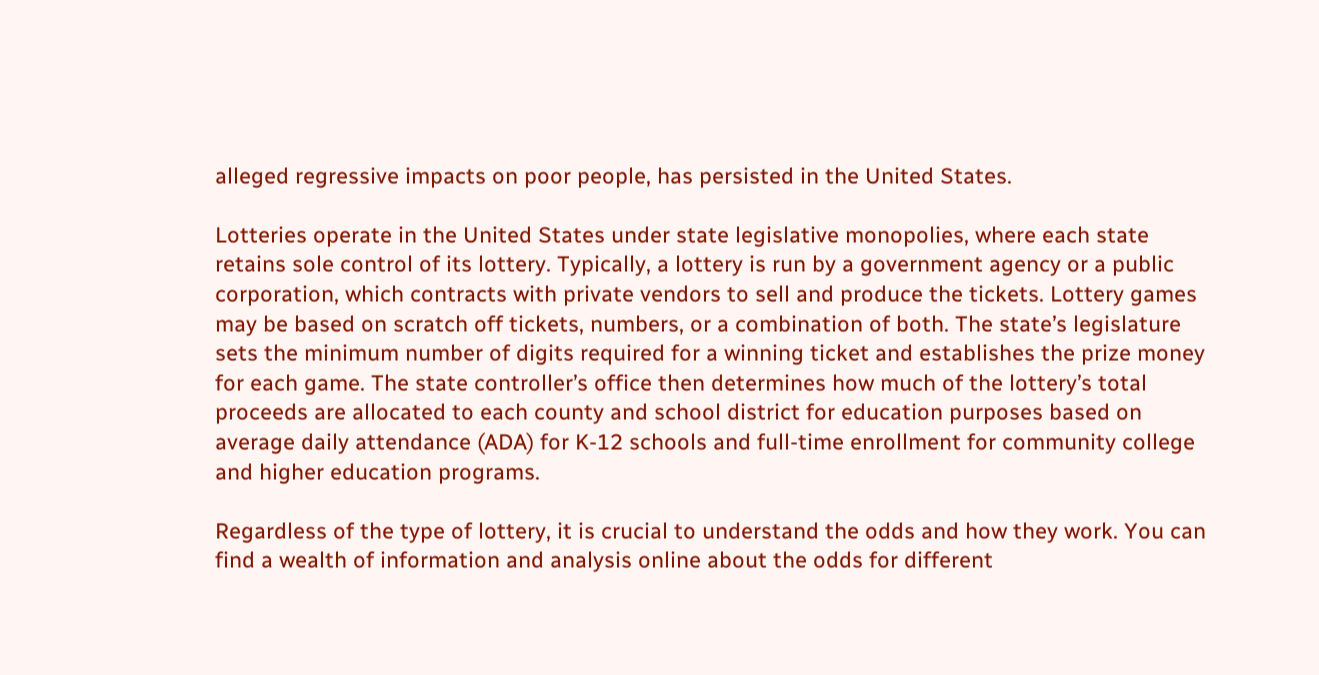alleged regressive impacts on poor people, has persisted in the United States.

Lotteries operate in the United States under state legislative monopolies, where each state retains sole control of its lottery. Typically, a lottery is run by a government agency or a public corporation, which contracts with private vendors to sell and produce the tickets. Lottery games may be based on scratch off tickets, numbers, or a combination of both. The state’s legislature sets the minimum number of digits required for a winning ticket and establishes the prize money for each game. The state controller’s office then determines how much of the lottery’s total proceeds are allocated to each county and school district for education purposes based on average daily attendance (ADA) for K-12 schools and full-time enrollment for community college and higher education programs.

Regardless of the type of lottery, it is crucial to understand the odds and how they work. You can find a wealth of information and analysis online about the odds for different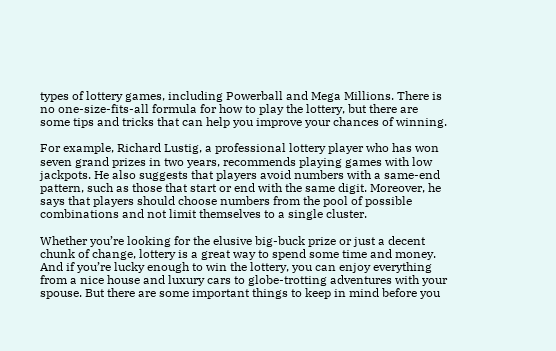types of lottery games, including Powerball and Mega Millions. There is no one-size-fits-all formula for how to play the lottery, but there are some tips and tricks that can help you improve your chances of winning.

For example, Richard Lustig, a professional lottery player who has won seven grand prizes in two years, recommends playing games with low jackpots. He also suggests that players avoid numbers with a same-end pattern, such as those that start or end with the same digit. Moreover, he says that players should choose numbers from the pool of possible combinations and not limit themselves to a single cluster.

Whether you’re looking for the elusive big-buck prize or just a decent chunk of change, lottery is a great way to spend some time and money. And if you’re lucky enough to win the lottery, you can enjoy everything from a nice house and luxury cars to globe-trotting adventures with your spouse. But there are some important things to keep in mind before you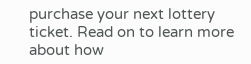purchase your next lottery ticket. Read on to learn more about how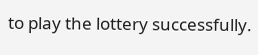to play the lottery successfully.